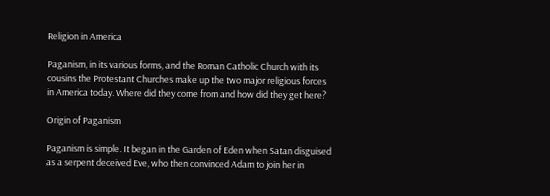Religion in America

Paganism, in its various forms, and the Roman Catholic Church with its cousins the Protestant Churches make up the two major religious forces in America today. Where did they come from and how did they get here?

Origin of Paganism

Paganism is simple. It began in the Garden of Eden when Satan disguised as a serpent deceived Eve, who then convinced Adam to join her in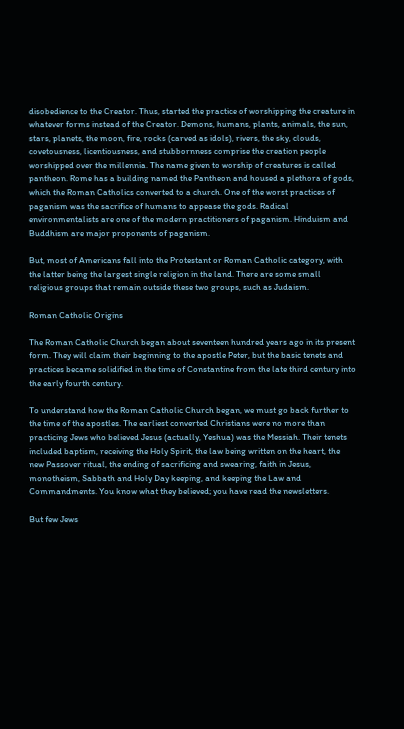disobedience to the Creator. Thus, started the practice of worshipping the creature in whatever forms instead of the Creator. Demons, humans, plants, animals, the sun, stars, planets, the moon, fire, rocks (carved as idols), rivers, the sky, clouds, covetousness, licentiousness, and stubbornness comprise the creation people worshipped over the millennia. The name given to worship of creatures is called pantheon. Rome has a building named the Pantheon and housed a plethora of gods, which the Roman Catholics converted to a church. One of the worst practices of paganism was the sacrifice of humans to appease the gods. Radical environmentalists are one of the modern practitioners of paganism. Hinduism and Buddhism are major proponents of paganism.

But, most of Americans fall into the Protestant or Roman Catholic category, with the latter being the largest single religion in the land. There are some small religious groups that remain outside these two groups, such as Judaism.

Roman Catholic Origins

The Roman Catholic Church began about seventeen hundred years ago in its present form. They will claim their beginning to the apostle Peter, but the basic tenets and practices became solidified in the time of Constantine from the late third century into the early fourth century.

To understand how the Roman Catholic Church began, we must go back further to the time of the apostles. The earliest converted Christians were no more than practicing Jews who believed Jesus (actually, Yeshua) was the Messiah. Their tenets included baptism, receiving the Holy Spirit, the law being written on the heart, the new Passover ritual, the ending of sacrificing and swearing, faith in Jesus, monotheism, Sabbath and Holy Day keeping, and keeping the Law and Commandments. You know what they believed; you have read the newsletters.

But few Jews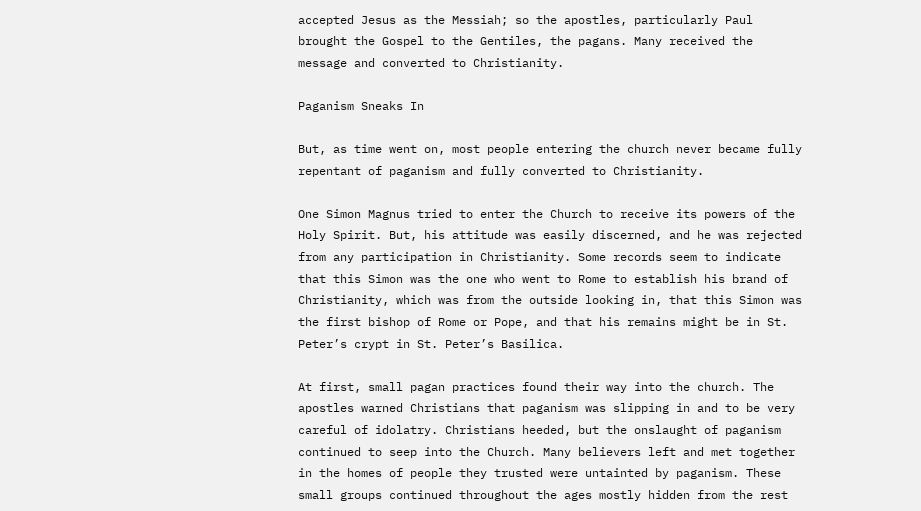accepted Jesus as the Messiah; so the apostles, particularly Paul brought the Gospel to the Gentiles, the pagans. Many received the message and converted to Christianity.

Paganism Sneaks In

But, as time went on, most people entering the church never became fully repentant of paganism and fully converted to Christianity.

One Simon Magnus tried to enter the Church to receive its powers of the Holy Spirit. But, his attitude was easily discerned, and he was rejected from any participation in Christianity. Some records seem to indicate that this Simon was the one who went to Rome to establish his brand of Christianity, which was from the outside looking in, that this Simon was the first bishop of Rome or Pope, and that his remains might be in St. Peter’s crypt in St. Peter’s Basilica.

At first, small pagan practices found their way into the church. The apostles warned Christians that paganism was slipping in and to be very careful of idolatry. Christians heeded, but the onslaught of paganism continued to seep into the Church. Many believers left and met together in the homes of people they trusted were untainted by paganism. These small groups continued throughout the ages mostly hidden from the rest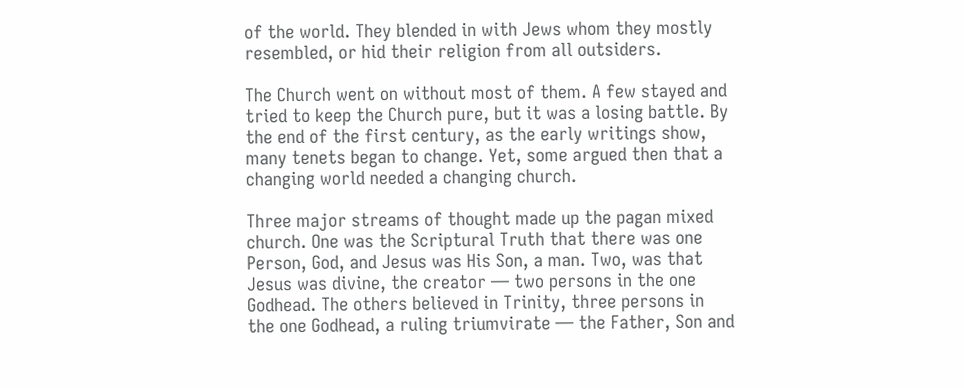of the world. They blended in with Jews whom they mostly resembled, or hid their religion from all outsiders.

The Church went on without most of them. A few stayed and tried to keep the Church pure, but it was a losing battle. By the end of the first century, as the early writings show, many tenets began to change. Yet, some argued then that a changing world needed a changing church.

Three major streams of thought made up the pagan mixed church. One was the Scriptural Truth that there was one Person, God, and Jesus was His Son, a man. Two, was that Jesus was divine, the creator — two persons in the one Godhead. The others believed in Trinity, three persons in the one Godhead, a ruling triumvirate — the Father, Son and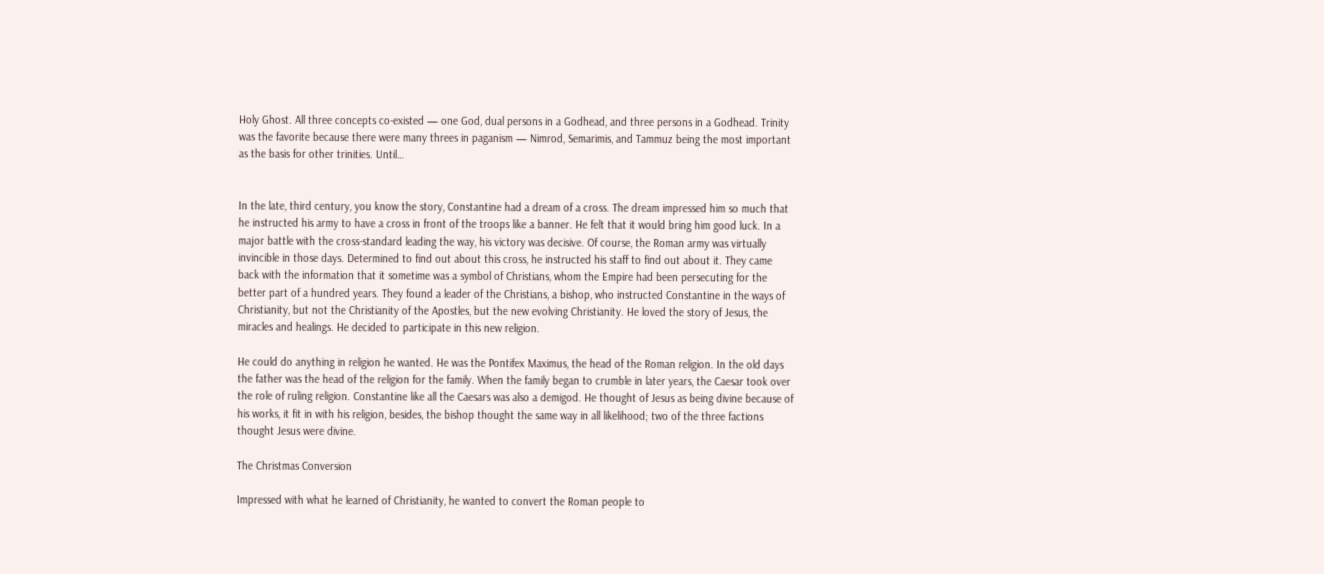Holy Ghost. All three concepts co-existed — one God, dual persons in a Godhead, and three persons in a Godhead. Trinity was the favorite because there were many threes in paganism — Nimrod, Semarimis, and Tammuz being the most important as the basis for other trinities. Until…


In the late, third century, you know the story, Constantine had a dream of a cross. The dream impressed him so much that he instructed his army to have a cross in front of the troops like a banner. He felt that it would bring him good luck. In a major battle with the cross-standard leading the way, his victory was decisive. Of course, the Roman army was virtually invincible in those days. Determined to find out about this cross, he instructed his staff to find out about it. They came back with the information that it sometime was a symbol of Christians, whom the Empire had been persecuting for the better part of a hundred years. They found a leader of the Christians, a bishop, who instructed Constantine in the ways of Christianity, but not the Christianity of the Apostles, but the new evolving Christianity. He loved the story of Jesus, the miracles and healings. He decided to participate in this new religion.

He could do anything in religion he wanted. He was the Pontifex Maximus, the head of the Roman religion. In the old days the father was the head of the religion for the family. When the family began to crumble in later years, the Caesar took over the role of ruling religion. Constantine like all the Caesars was also a demigod. He thought of Jesus as being divine because of his works, it fit in with his religion, besides, the bishop thought the same way in all likelihood; two of the three factions thought Jesus were divine.

The Christmas Conversion

Impressed with what he learned of Christianity, he wanted to convert the Roman people to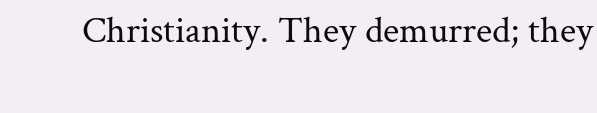Christianity. They demurred; they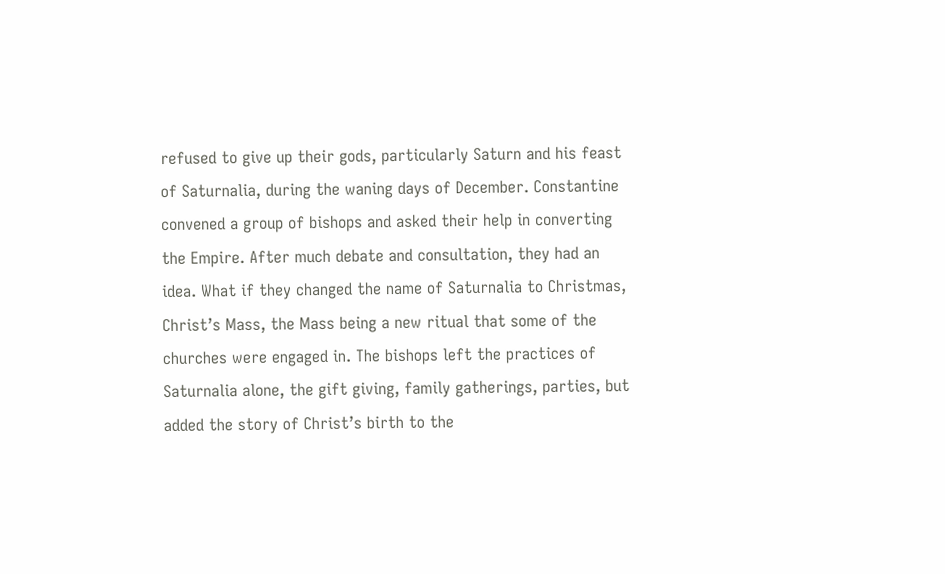refused to give up their gods, particularly Saturn and his feast of Saturnalia, during the waning days of December. Constantine convened a group of bishops and asked their help in converting the Empire. After much debate and consultation, they had an idea. What if they changed the name of Saturnalia to Christmas, Christ’s Mass, the Mass being a new ritual that some of the churches were engaged in. The bishops left the practices of Saturnalia alone, the gift giving, family gatherings, parties, but added the story of Christ’s birth to the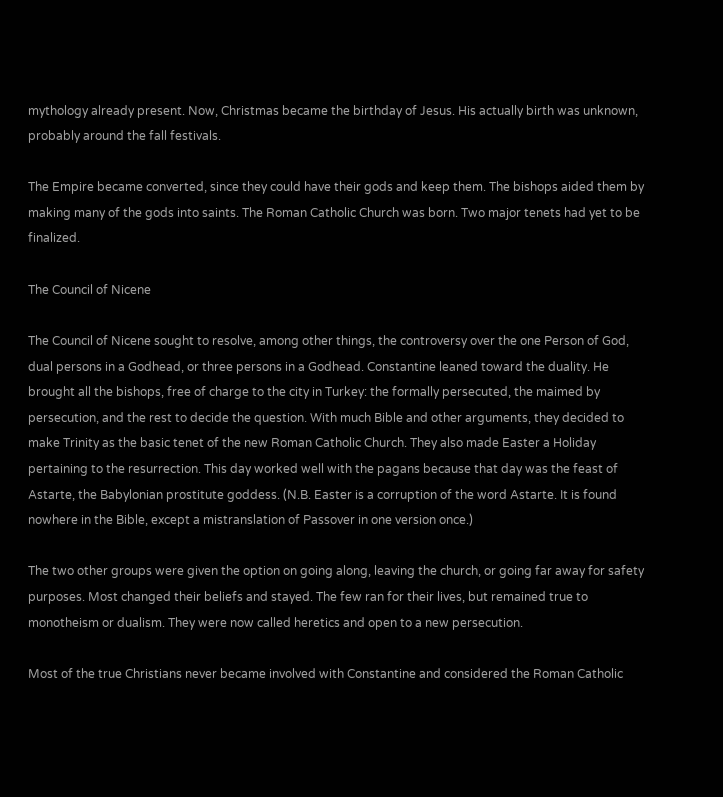mythology already present. Now, Christmas became the birthday of Jesus. His actually birth was unknown, probably around the fall festivals.

The Empire became converted, since they could have their gods and keep them. The bishops aided them by making many of the gods into saints. The Roman Catholic Church was born. Two major tenets had yet to be finalized.

The Council of Nicene

The Council of Nicene sought to resolve, among other things, the controversy over the one Person of God, dual persons in a Godhead, or three persons in a Godhead. Constantine leaned toward the duality. He brought all the bishops, free of charge to the city in Turkey: the formally persecuted, the maimed by persecution, and the rest to decide the question. With much Bible and other arguments, they decided to make Trinity as the basic tenet of the new Roman Catholic Church. They also made Easter a Holiday pertaining to the resurrection. This day worked well with the pagans because that day was the feast of Astarte, the Babylonian prostitute goddess. (N.B. Easter is a corruption of the word Astarte. It is found nowhere in the Bible, except a mistranslation of Passover in one version once.)

The two other groups were given the option on going along, leaving the church, or going far away for safety purposes. Most changed their beliefs and stayed. The few ran for their lives, but remained true to monotheism or dualism. They were now called heretics and open to a new persecution.

Most of the true Christians never became involved with Constantine and considered the Roman Catholic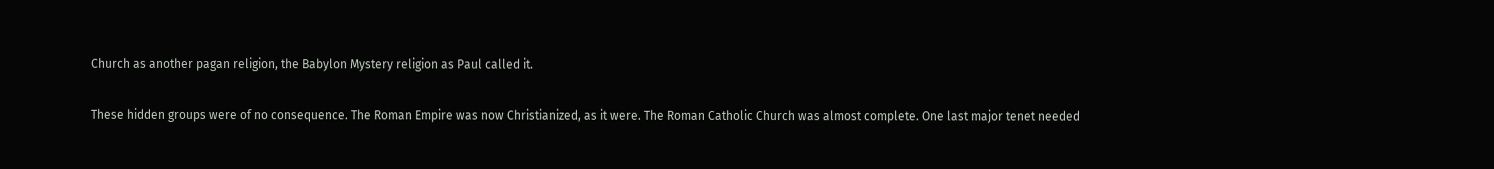Church as another pagan religion, the Babylon Mystery religion as Paul called it.

These hidden groups were of no consequence. The Roman Empire was now Christianized, as it were. The Roman Catholic Church was almost complete. One last major tenet needed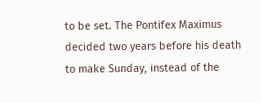to be set. The Pontifex Maximus decided two years before his death to make Sunday, instead of the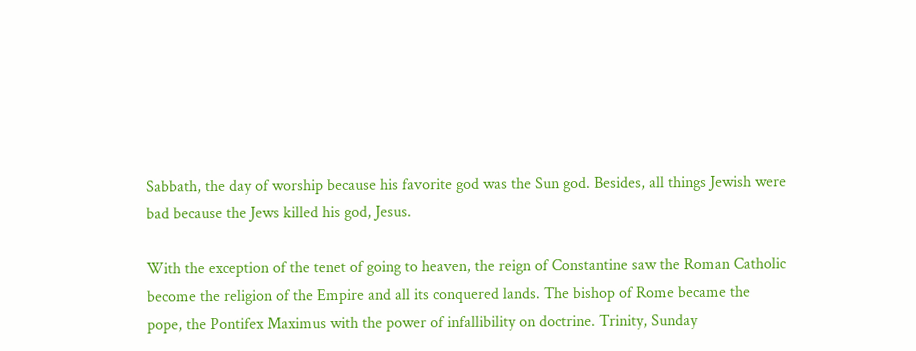Sabbath, the day of worship because his favorite god was the Sun god. Besides, all things Jewish were bad because the Jews killed his god, Jesus.

With the exception of the tenet of going to heaven, the reign of Constantine saw the Roman Catholic become the religion of the Empire and all its conquered lands. The bishop of Rome became the pope, the Pontifex Maximus with the power of infallibility on doctrine. Trinity, Sunday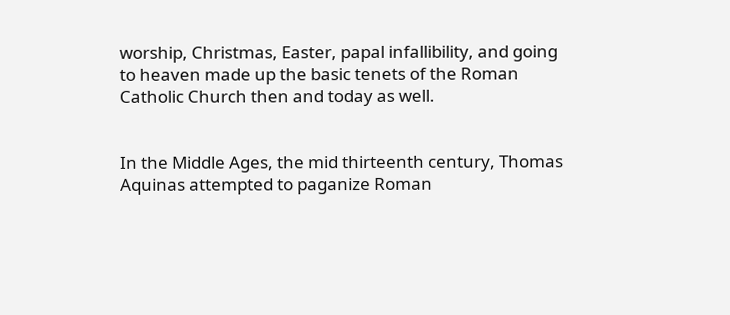worship, Christmas, Easter, papal infallibility, and going to heaven made up the basic tenets of the Roman Catholic Church then and today as well.


In the Middle Ages, the mid thirteenth century, Thomas Aquinas attempted to paganize Roman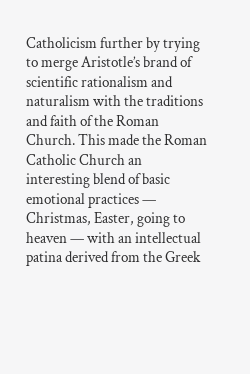Catholicism further by trying to merge Aristotle’s brand of scientific rationalism and naturalism with the traditions and faith of the Roman Church. This made the Roman Catholic Church an interesting blend of basic emotional practices — Christmas, Easter, going to heaven — with an intellectual patina derived from the Greek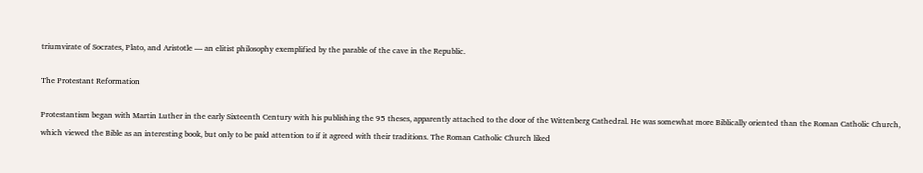triumvirate of Socrates, Plato, and Aristotle — an elitist philosophy exemplified by the parable of the cave in the Republic.

The Protestant Reformation

Protestantism began with Martin Luther in the early Sixteenth Century with his publishing the 95 theses, apparently attached to the door of the Wittenberg Cathedral. He was somewhat more Biblically oriented than the Roman Catholic Church, which viewed the Bible as an interesting book, but only to be paid attention to if it agreed with their traditions. The Roman Catholic Church liked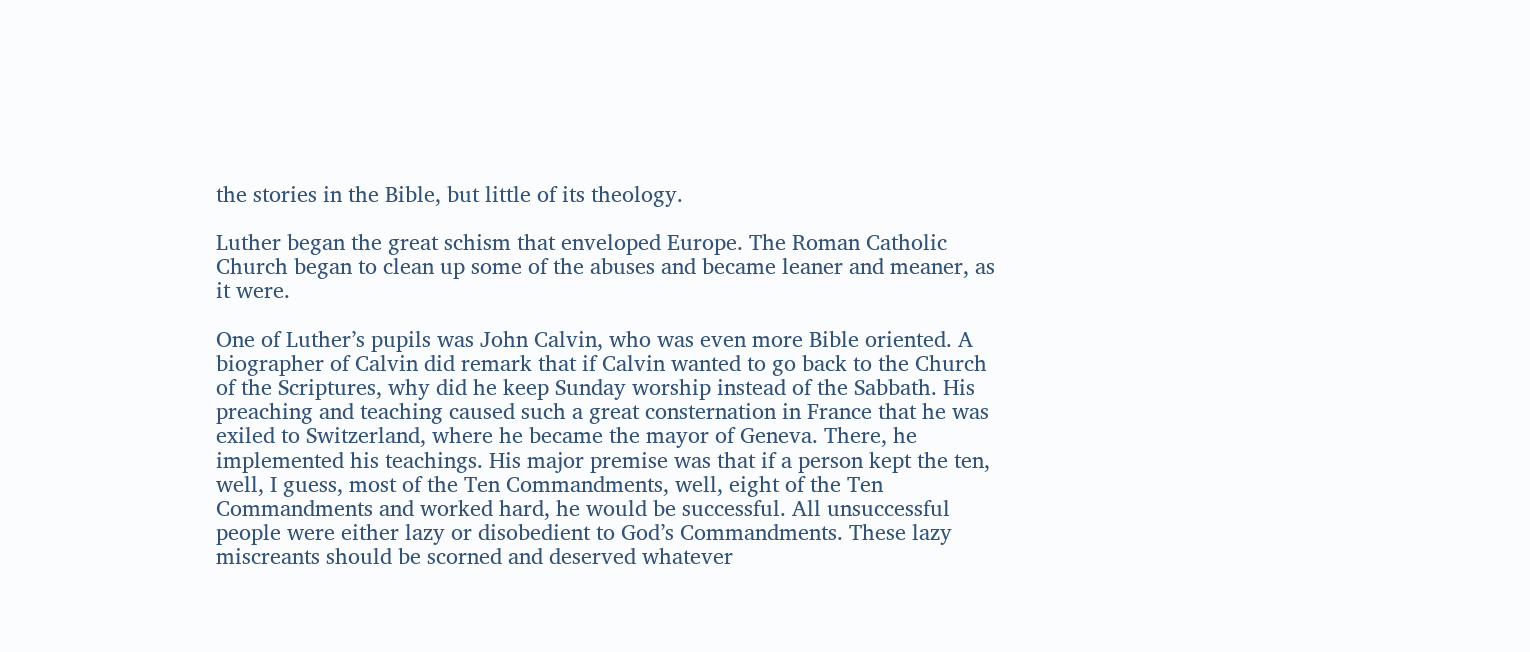the stories in the Bible, but little of its theology.

Luther began the great schism that enveloped Europe. The Roman Catholic Church began to clean up some of the abuses and became leaner and meaner, as it were.

One of Luther’s pupils was John Calvin, who was even more Bible oriented. A biographer of Calvin did remark that if Calvin wanted to go back to the Church of the Scriptures, why did he keep Sunday worship instead of the Sabbath. His preaching and teaching caused such a great consternation in France that he was exiled to Switzerland, where he became the mayor of Geneva. There, he implemented his teachings. His major premise was that if a person kept the ten, well, I guess, most of the Ten Commandments, well, eight of the Ten Commandments and worked hard, he would be successful. All unsuccessful people were either lazy or disobedient to God’s Commandments. These lazy miscreants should be scorned and deserved whatever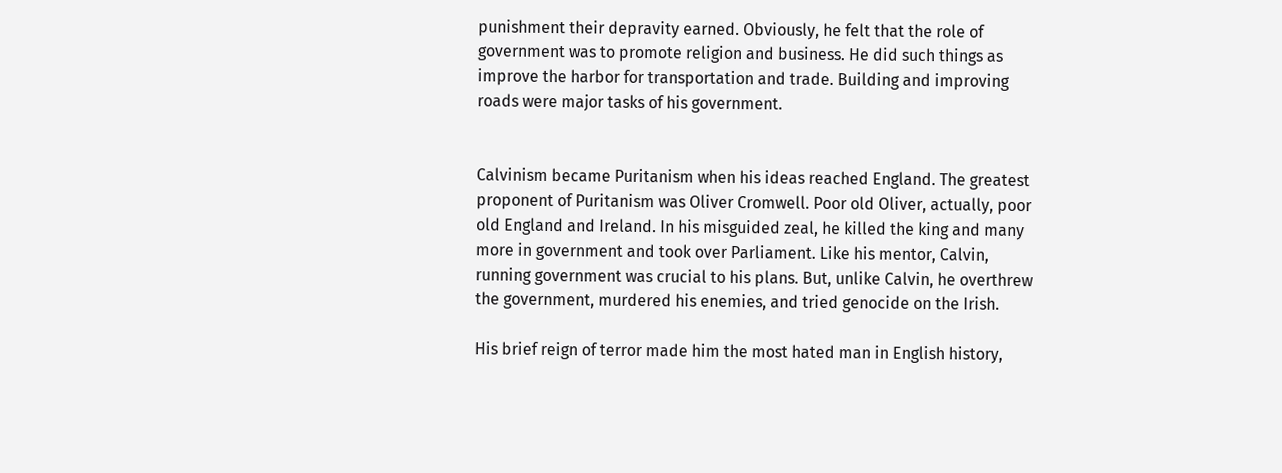punishment their depravity earned. Obviously, he felt that the role of government was to promote religion and business. He did such things as improve the harbor for transportation and trade. Building and improving roads were major tasks of his government.


Calvinism became Puritanism when his ideas reached England. The greatest proponent of Puritanism was Oliver Cromwell. Poor old Oliver, actually, poor old England and Ireland. In his misguided zeal, he killed the king and many more in government and took over Parliament. Like his mentor, Calvin, running government was crucial to his plans. But, unlike Calvin, he overthrew the government, murdered his enemies, and tried genocide on the Irish.

His brief reign of terror made him the most hated man in English history,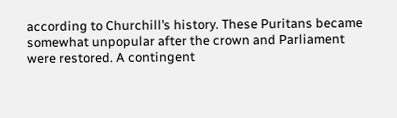according to Churchill’s history. These Puritans became somewhat unpopular after the crown and Parliament were restored. A contingent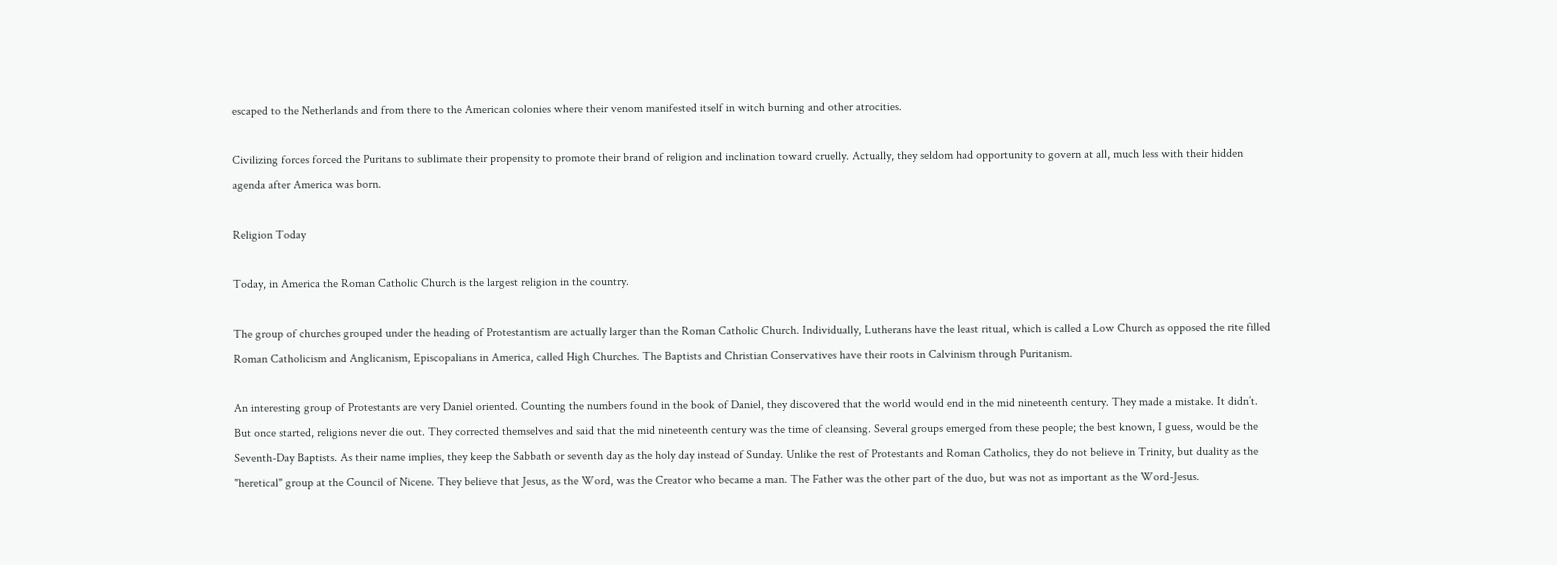escaped to the Netherlands and from there to the American colonies where their venom manifested itself in witch burning and other atrocities.

Civilizing forces forced the Puritans to sublimate their propensity to promote their brand of religion and inclination toward cruelly. Actually, they seldom had opportunity to govern at all, much less with their hidden agenda after America was born.

Religion Today

Today, in America the Roman Catholic Church is the largest religion in the country.

The group of churches grouped under the heading of Protestantism are actually larger than the Roman Catholic Church. Individually, Lutherans have the least ritual, which is called a Low Church as opposed the rite filled Roman Catholicism and Anglicanism, Episcopalians in America, called High Churches. The Baptists and Christian Conservatives have their roots in Calvinism through Puritanism.

An interesting group of Protestants are very Daniel oriented. Counting the numbers found in the book of Daniel, they discovered that the world would end in the mid nineteenth century. They made a mistake. It didn’t. But once started, religions never die out. They corrected themselves and said that the mid nineteenth century was the time of cleansing. Several groups emerged from these people; the best known, I guess, would be the Seventh-Day Baptists. As their name implies, they keep the Sabbath or seventh day as the holy day instead of Sunday. Unlike the rest of Protestants and Roman Catholics, they do not believe in Trinity, but duality as the "heretical" group at the Council of Nicene. They believe that Jesus, as the Word, was the Creator who became a man. The Father was the other part of the duo, but was not as important as the Word-Jesus.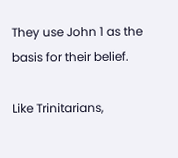They use John 1 as the basis for their belief.

Like Trinitarians,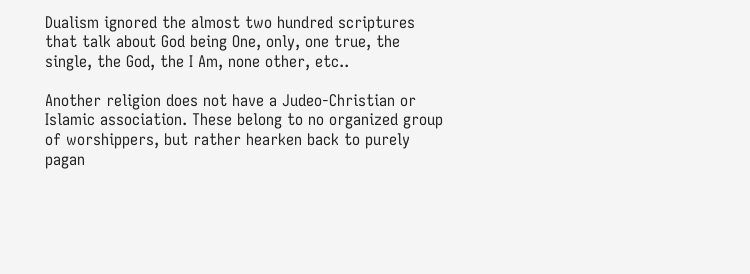Dualism ignored the almost two hundred scriptures that talk about God being One, only, one true, the single, the God, the I Am, none other, etc..

Another religion does not have a Judeo-Christian or Islamic association. These belong to no organized group of worshippers, but rather hearken back to purely pagan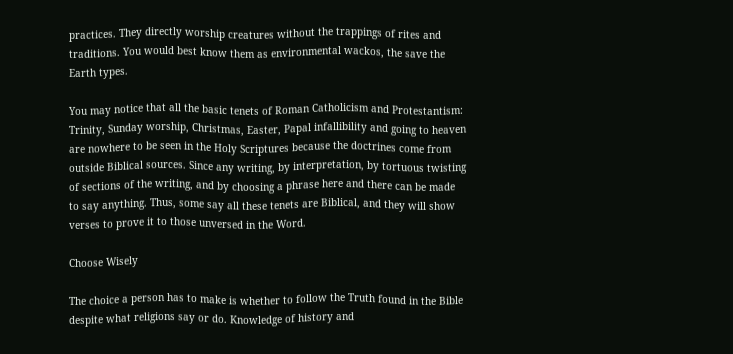practices. They directly worship creatures without the trappings of rites and traditions. You would best know them as environmental wackos, the save the Earth types.

You may notice that all the basic tenets of Roman Catholicism and Protestantism: Trinity, Sunday worship, Christmas, Easter, Papal infallibility and going to heaven are nowhere to be seen in the Holy Scriptures because the doctrines come from outside Biblical sources. Since any writing, by interpretation, by tortuous twisting of sections of the writing, and by choosing a phrase here and there can be made to say anything. Thus, some say all these tenets are Biblical, and they will show verses to prove it to those unversed in the Word.

Choose Wisely

The choice a person has to make is whether to follow the Truth found in the Bible despite what religions say or do. Knowledge of history and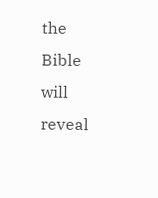the Bible will reveal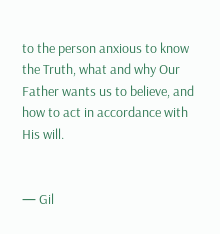to the person anxious to know the Truth, what and why Our Father wants us to believe, and how to act in accordance with His will.


— Gil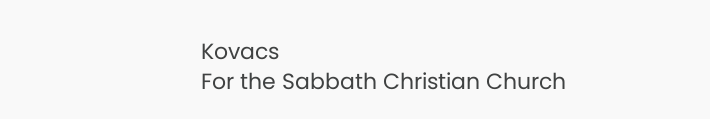Kovacs
For the Sabbath Christian Church